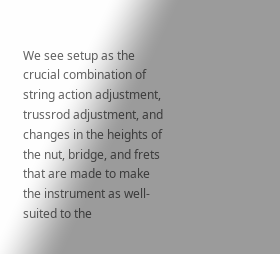We see setup as the crucial combination of string action adjustment, trussrod adjustment, and changes in the heights of the nut, bridge, and frets that are made to make the instrument as well-suited to the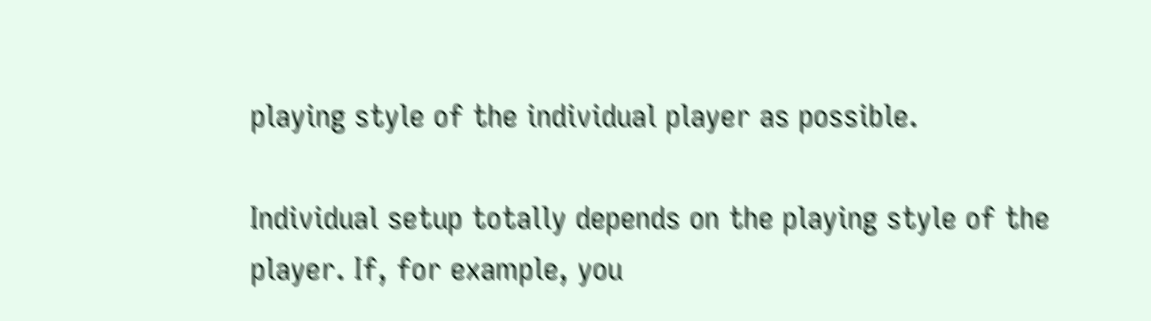playing style of the individual player as possible.

Individual setup totally depends on the playing style of the player. If, for example, you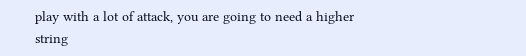play with a lot of attack, you are going to need a higher string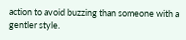action to avoid buzzing than someone with a gentler style.